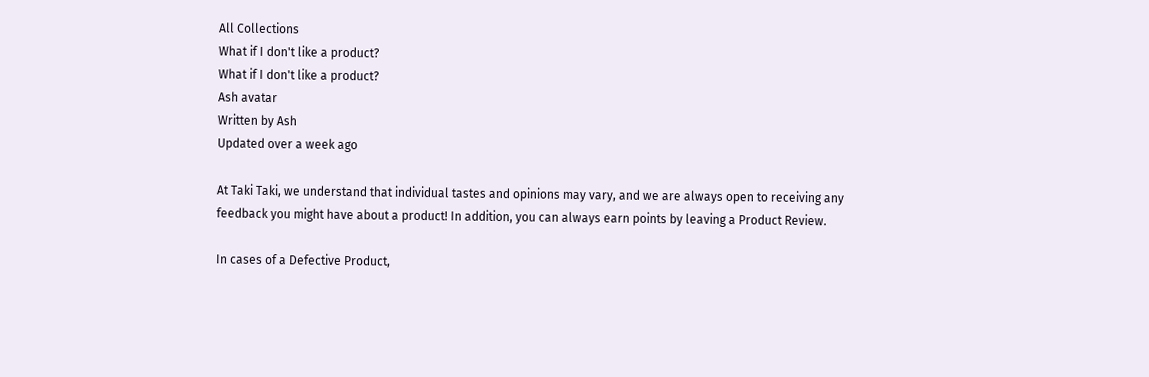All Collections
What if I don't like a product?
What if I don't like a product?
Ash avatar
Written by Ash
Updated over a week ago

At Taki Taki, we understand that individual tastes and opinions may vary, and we are always open to receiving any feedback you might have about a product! In addition, you can always earn points by leaving a Product Review.

In cases of a Defective Product,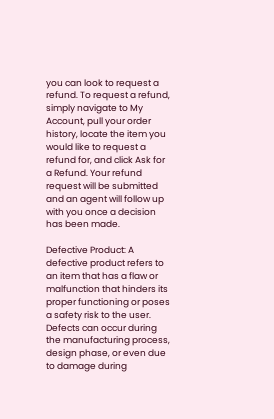you can look to request a refund. To request a refund, simply navigate to My Account, pull your order history, locate the item you would like to request a refund for, and click Ask for a Refund. Your refund request will be submitted and an agent will follow up with you once a decision has been made.

Defective Product: A defective product refers to an item that has a flaw or malfunction that hinders its proper functioning or poses a safety risk to the user. Defects can occur during the manufacturing process, design phase, or even due to damage during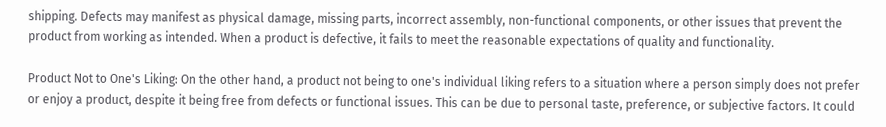shipping. Defects may manifest as physical damage, missing parts, incorrect assembly, non-functional components, or other issues that prevent the product from working as intended. When a product is defective, it fails to meet the reasonable expectations of quality and functionality.

Product Not to One's Liking: On the other hand, a product not being to one's individual liking refers to a situation where a person simply does not prefer or enjoy a product, despite it being free from defects or functional issues. This can be due to personal taste, preference, or subjective factors. It could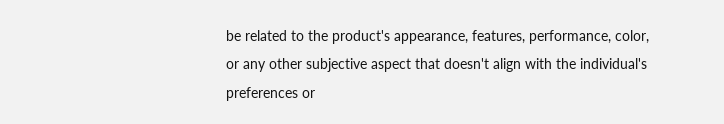be related to the product's appearance, features, performance, color, or any other subjective aspect that doesn't align with the individual's preferences or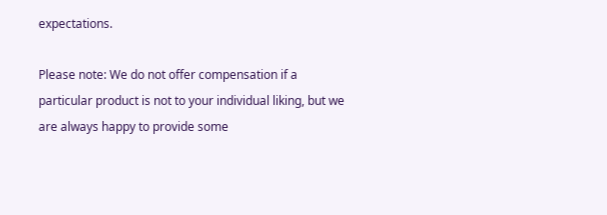expectations.

Please note: We do not offer compensation if a particular product is not to your individual liking, but we are always happy to provide some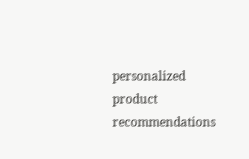personalized product recommendations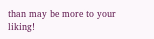than may be more to your liking!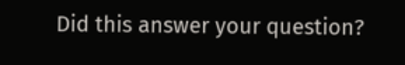Did this answer your question?